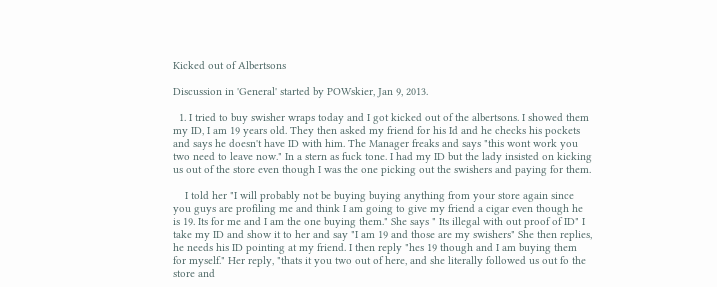Kicked out of Albertsons

Discussion in 'General' started by POWskier, Jan 9, 2013.

  1. I tried to buy swisher wraps today and I got kicked out of the albertsons. I showed them my ID, I am 19 years old. They then asked my friend for his Id and he checks his pockets and says he doesn't have ID with him. The Manager freaks and says "this wont work you two need to leave now." In a stern as fuck tone. I had my ID but the lady insisted on kicking us out of the store even though I was the one picking out the swishers and paying for them.

    I told her "I will probably not be buying buying anything from your store again since you guys are profiling me and think I am going to give my friend a cigar even though he is 19. Its for me and I am the one buying them." She says " Its illegal with out proof of ID" I take my ID and show it to her and say "I am 19 and those are my swishers" She then replies, he needs his ID pointing at my friend. I then reply "hes 19 though and I am buying them for myself." Her reply, "thats it you two out of here, and she literally followed us out fo the store and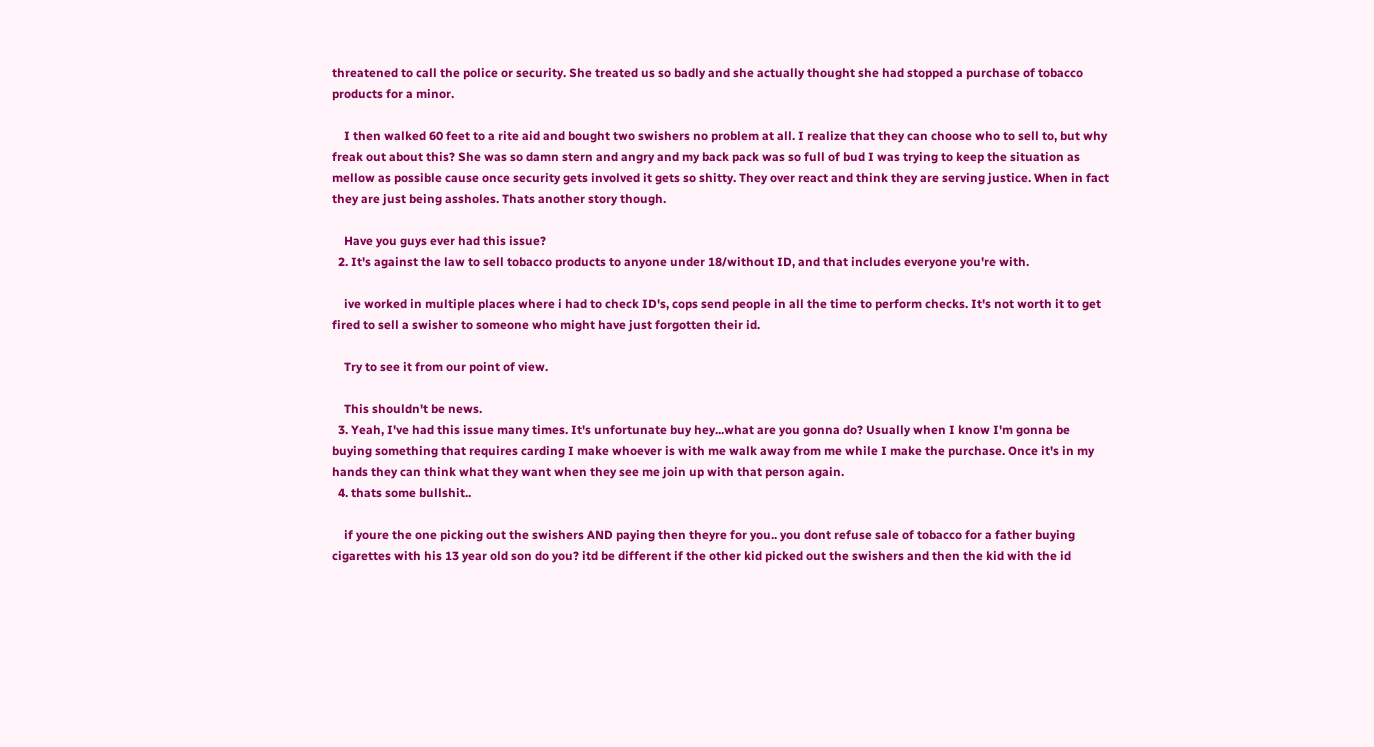threatened to call the police or security. She treated us so badly and she actually thought she had stopped a purchase of tobacco products for a minor.

    I then walked 60 feet to a rite aid and bought two swishers no problem at all. I realize that they can choose who to sell to, but why freak out about this? She was so damn stern and angry and my back pack was so full of bud I was trying to keep the situation as mellow as possible cause once security gets involved it gets so shitty. They over react and think they are serving justice. When in fact they are just being assholes. Thats another story though.

    Have you guys ever had this issue?
  2. It's against the law to sell tobacco products to anyone under 18/without ID, and that includes everyone you're with.

    ive worked in multiple places where i had to check ID's, cops send people in all the time to perform checks. It's not worth it to get fired to sell a swisher to someone who might have just forgotten their id.

    Try to see it from our point of view.

    This shouldn't be news.
  3. Yeah, I've had this issue many times. It's unfortunate buy hey...what are you gonna do? Usually when I know I'm gonna be buying something that requires carding I make whoever is with me walk away from me while I make the purchase. Once it's in my hands they can think what they want when they see me join up with that person again.
  4. thats some bullshit..

    if youre the one picking out the swishers AND paying then theyre for you.. you dont refuse sale of tobacco for a father buying cigarettes with his 13 year old son do you? itd be different if the other kid picked out the swishers and then the kid with the id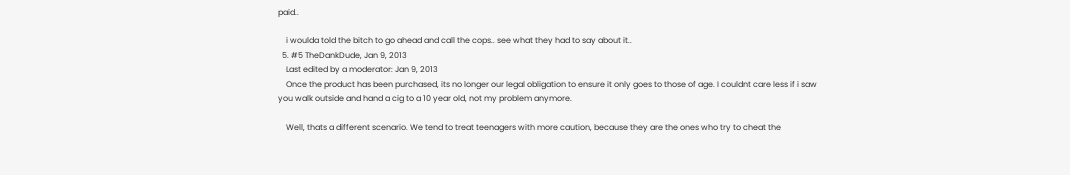paid..

    i woulda told the bitch to go ahead and call the cops.. see what they had to say about it..
  5. #5 TheDankDude, Jan 9, 2013
    Last edited by a moderator: Jan 9, 2013
    Once the product has been purchased, its no longer our legal obligation to ensure it only goes to those of age. I couldnt care less if i saw you walk outside and hand a cig to a 10 year old, not my problem anymore.

    Well, thats a different scenario. We tend to treat teenagers with more caution, because they are the ones who try to cheat the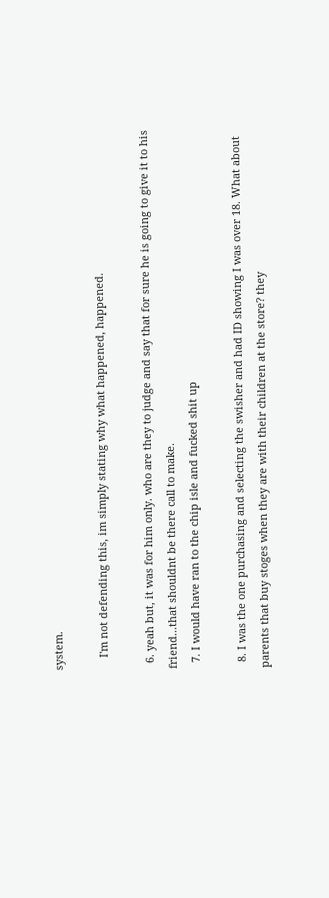system.

    I'm not defending this, im simply stating why what happened, happened.

  6. yeah but, it was for him only. who are they to judge and say that for sure he is going to give it to his friend...that shouldnt be there call to make.
  7. I would have ran to the chip isle and fucked shit up

  8. I was the one purchasing and selecting the swisher and had ID showing I was over 18. What about parents that buy stoges when they are with their children at the store? they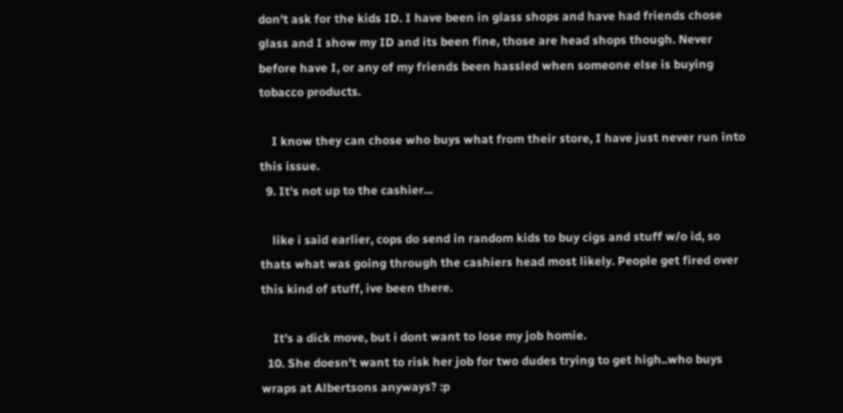don't ask for the kids ID. I have been in glass shops and have had friends chose glass and I show my ID and its been fine, those are head shops though. Never before have I, or any of my friends been hassled when someone else is buying tobacco products.

    I know they can chose who buys what from their store, I have just never run into this issue.
  9. It's not up to the cashier...

    like i said earlier, cops do send in random kids to buy cigs and stuff w/o id, so thats what was going through the cashiers head most likely. People get fired over this kind of stuff, ive been there.

    It's a dick move, but i dont want to lose my job homie.
  10. She doesn't want to risk her job for two dudes trying to get high..who buys wraps at Albertsons anyways? :p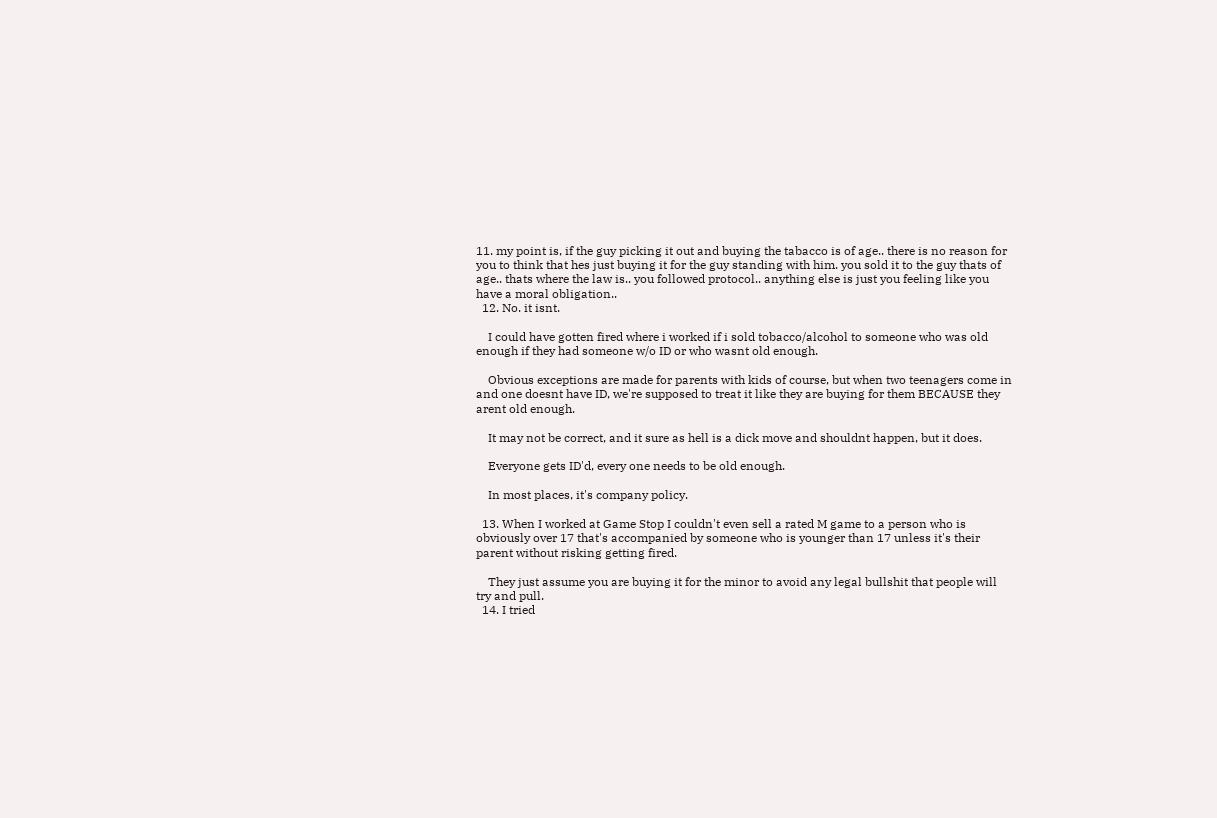11. my point is, if the guy picking it out and buying the tabacco is of age.. there is no reason for you to think that hes just buying it for the guy standing with him. you sold it to the guy thats of age.. thats where the law is.. you followed protocol.. anything else is just you feeling like you have a moral obligation..
  12. No. it isnt.

    I could have gotten fired where i worked if i sold tobacco/alcohol to someone who was old enough if they had someone w/o ID or who wasnt old enough.

    Obvious exceptions are made for parents with kids of course, but when two teenagers come in and one doesnt have ID, we're supposed to treat it like they are buying for them BECAUSE they arent old enough.

    It may not be correct, and it sure as hell is a dick move and shouldnt happen, but it does.

    Everyone gets ID'd, every one needs to be old enough.

    In most places, it's company policy.

  13. When I worked at Game Stop I couldn't even sell a rated M game to a person who is obviously over 17 that's accompanied by someone who is younger than 17 unless it's their parent without risking getting fired.

    They just assume you are buying it for the minor to avoid any legal bullshit that people will try and pull.
  14. I tried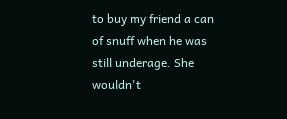to buy my friend a can of snuff when he was still underage. She wouldn't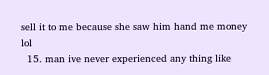sell it to me because she saw him hand me money lol
  15. man ive never experienced any thing like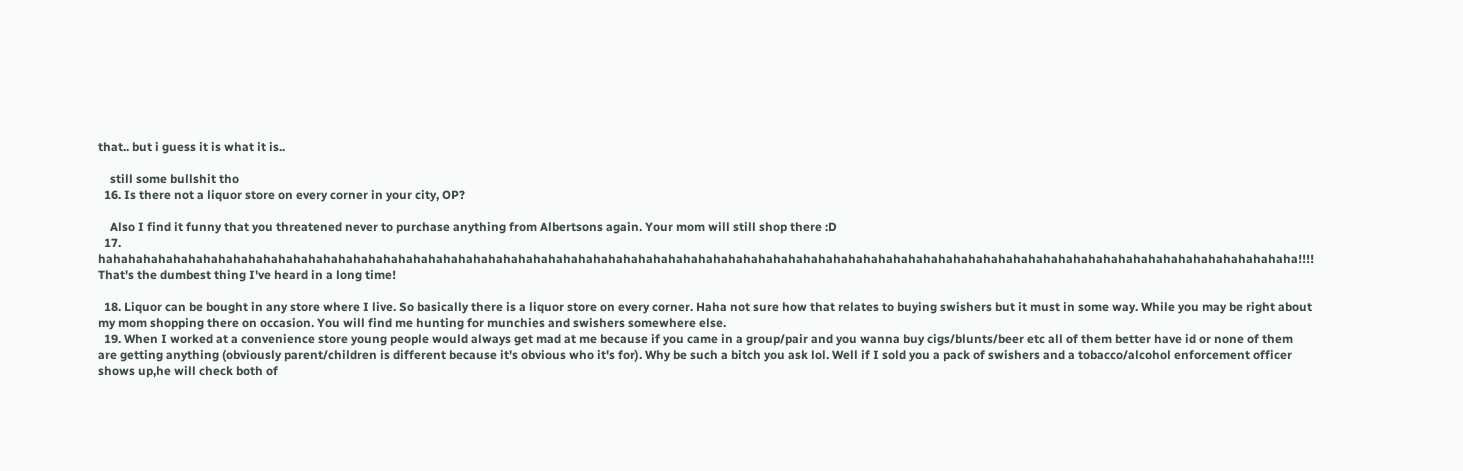that.. but i guess it is what it is..

    still some bullshit tho
  16. Is there not a liquor store on every corner in your city, OP?

    Also I find it funny that you threatened never to purchase anything from Albertsons again. Your mom will still shop there :D
  17. hahahahahahahahahahahahahahahahahahahahahahahahahahahahahahahahahahahahahahahahahahahahahahahahahahahahahahahahahahahahahahahahahahahahahahahahahahahahahahahaha!!!! That's the dumbest thing I've heard in a long time!

  18. Liquor can be bought in any store where I live. So basically there is a liquor store on every corner. Haha not sure how that relates to buying swishers but it must in some way. While you may be right about my mom shopping there on occasion. You will find me hunting for munchies and swishers somewhere else.
  19. When I worked at a convenience store young people would always get mad at me because if you came in a group/pair and you wanna buy cigs/blunts/beer etc all of them better have id or none of them are getting anything (obviously parent/children is different because it's obvious who it's for). Why be such a bitch you ask lol. Well if I sold you a pack of swishers and a tobacco/alcohol enforcement officer shows up,he will check both of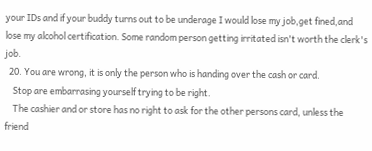your IDs and if your buddy turns out to be underage I would lose my job,get fined,and lose my alcohol certification. Some random person getting irritated isn't worth the clerk's job.
  20. You are wrong, it is only the person who is handing over the cash or card.
    Stop are embarrasing yourself trying to be right.
    The cashier and or store has no right to ask for the other persons card, unless the friend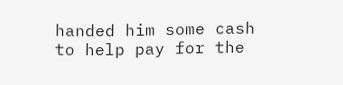handed him some cash to help pay for the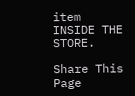item INSIDE THE STORE.

Share This Page